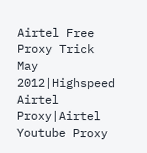Airtel Free Proxy Trick May 2012|Highspeed Airtel Proxy|Airtel Youtube Proxy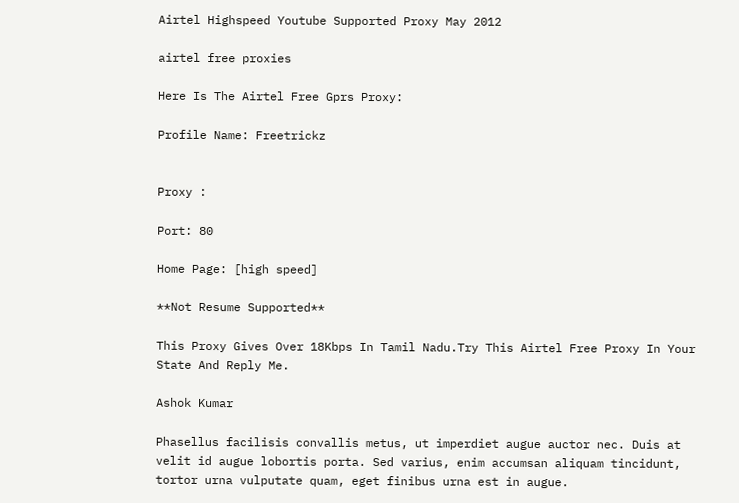Airtel Highspeed Youtube Supported Proxy May 2012

airtel free proxies

Here Is The Airtel Free Gprs Proxy:

Profile Name: Freetrickz


Proxy :

Port: 80

Home Page: [high speed]

**Not Resume Supported**

This Proxy Gives Over 18Kbps In Tamil Nadu.Try This Airtel Free Proxy In Your State And Reply Me.

Ashok Kumar

Phasellus facilisis convallis metus, ut imperdiet augue auctor nec. Duis at velit id augue lobortis porta. Sed varius, enim accumsan aliquam tincidunt, tortor urna vulputate quam, eget finibus urna est in augue.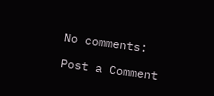No comments:

Post a Comment